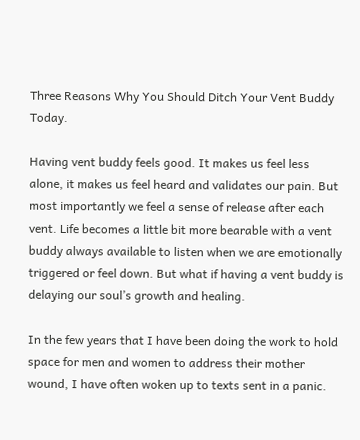Three Reasons Why You Should Ditch Your Vent Buddy Today.

Having vent buddy feels good. It makes us feel less alone, it makes us feel heard and validates our pain. But most importantly we feel a sense of release after each vent. Life becomes a little bit more bearable with a vent buddy always available to listen when we are emotionally triggered or feel down. But what if having a vent buddy is delaying our soul’s growth and healing.

In the few years that I have been doing the work to hold space for men and women to address their mother wound, I have often woken up to texts sent in a panic.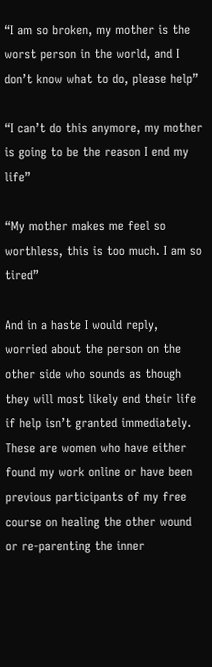“I am so broken, my mother is the worst person in the world, and I don’t know what to do, please help”

“I can’t do this anymore, my mother is going to be the reason I end my life”

“My mother makes me feel so worthless, this is too much. I am so tired”

And in a haste I would reply, worried about the person on the other side who sounds as though they will most likely end their life if help isn’t granted immediately. These are women who have either found my work online or have been previous participants of my free course on healing the other wound or re-parenting the inner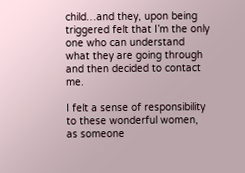child…and they, upon being triggered felt that I’m the only one who can understand what they are going through and then decided to contact me.

I felt a sense of responsibility to these wonderful women, as someone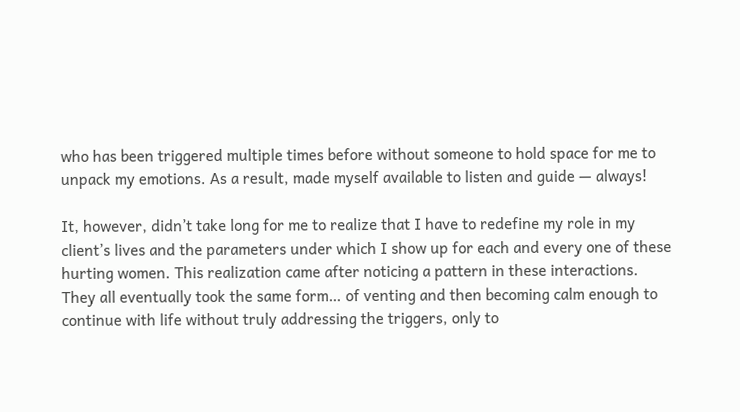who has been triggered multiple times before without someone to hold space for me to unpack my emotions. As a result, made myself available to listen and guide — always!

It, however, didn’t take long for me to realize that I have to redefine my role in my client’s lives and the parameters under which I show up for each and every one of these hurting women. This realization came after noticing a pattern in these interactions. They all eventually took the same form… of venting and then becoming calm enough to continue with life without truly addressing the triggers, only to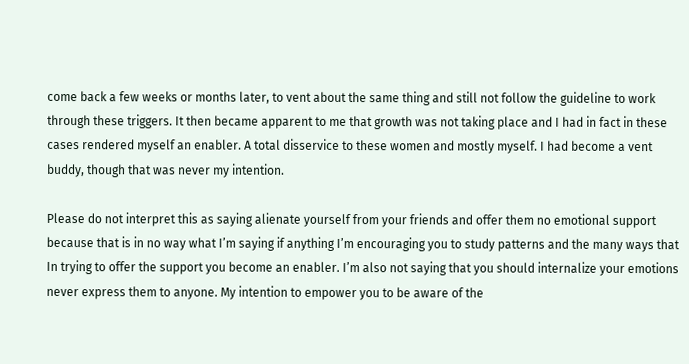come back a few weeks or months later, to vent about the same thing and still not follow the guideline to work through these triggers. It then became apparent to me that growth was not taking place and I had in fact in these cases rendered myself an enabler. A total disservice to these women and mostly myself. I had become a vent buddy, though that was never my intention.

Please do not interpret this as saying alienate yourself from your friends and offer them no emotional support because that is in no way what I’m saying if anything I’m encouraging you to study patterns and the many ways that In trying to offer the support you become an enabler. I’m also not saying that you should internalize your emotions never express them to anyone. My intention to empower you to be aware of the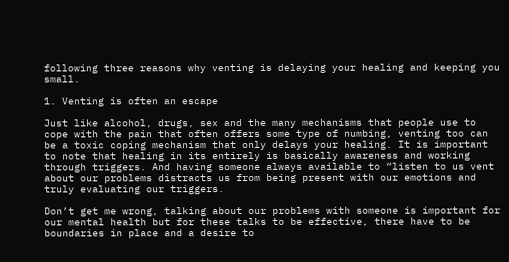following three reasons why venting is delaying your healing and keeping you small.

1. Venting is often an escape

Just like alcohol, drugs, sex and the many mechanisms that people use to cope with the pain that often offers some type of numbing, venting too can be a toxic coping mechanism that only delays your healing. It is important to note that healing in its entirely is basically awareness and working through triggers. And having someone always available to “listen to us vent about our problems distracts us from being present with our emotions and truly evaluating our triggers.

Don’t get me wrong, talking about our problems with someone is important for our mental health but for these talks to be effective, there have to be boundaries in place and a desire to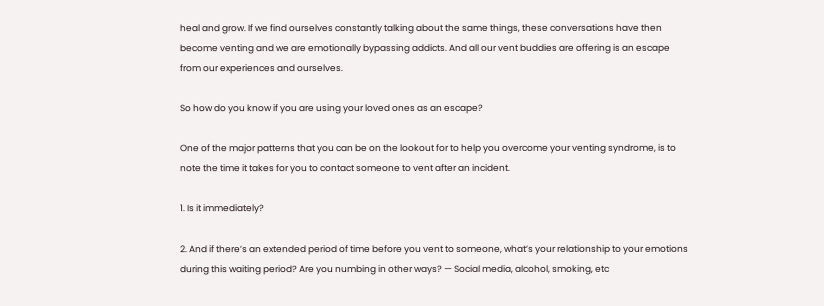heal and grow. If we find ourselves constantly talking about the same things, these conversations have then become venting and we are emotionally bypassing addicts. And all our vent buddies are offering is an escape from our experiences and ourselves.

So how do you know if you are using your loved ones as an escape?

One of the major patterns that you can be on the lookout for to help you overcome your venting syndrome, is to note the time it takes for you to contact someone to vent after an incident.

1. Is it immediately?

2. And if there’s an extended period of time before you vent to someone, what’s your relationship to your emotions during this waiting period? Are you numbing in other ways? — Social media, alcohol, smoking, etc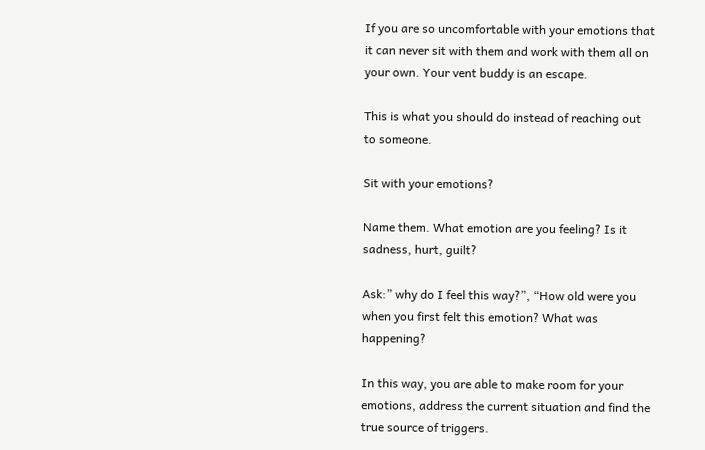If you are so uncomfortable with your emotions that it can never sit with them and work with them all on your own. Your vent buddy is an escape.

This is what you should do instead of reaching out to someone.

Sit with your emotions?

Name them. What emotion are you feeling? Is it sadness, hurt, guilt?

Ask:” why do I feel this way?”, “How old were you when you first felt this emotion? What was happening?

In this way, you are able to make room for your emotions, address the current situation and find the true source of triggers.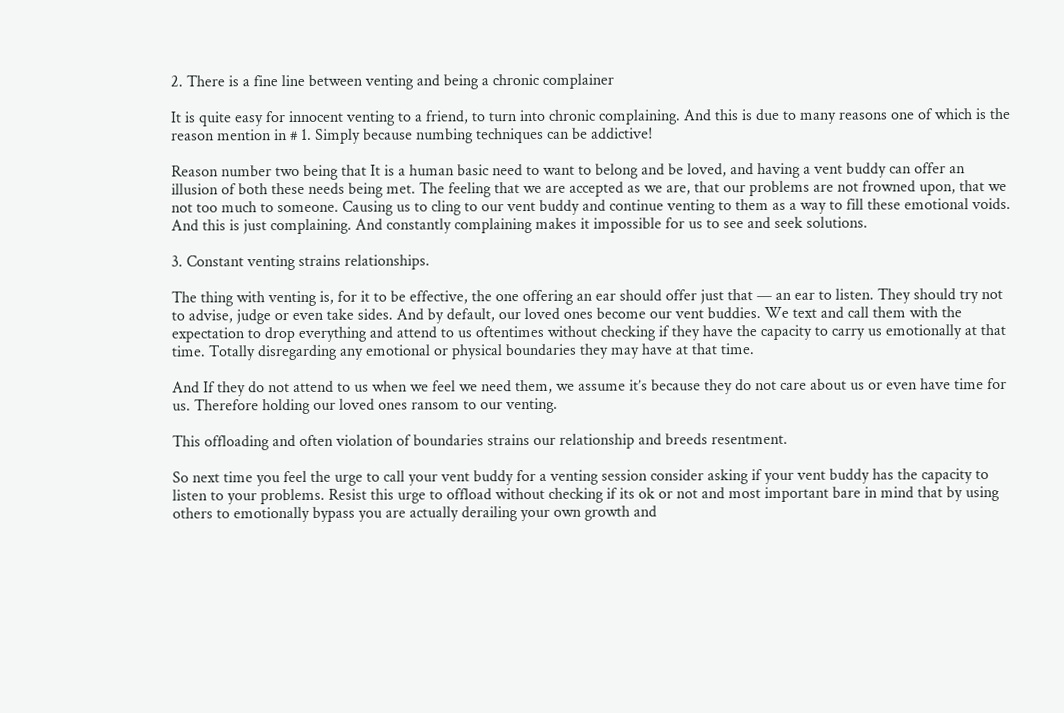2. There is a fine line between venting and being a chronic complainer

It is quite easy for innocent venting to a friend, to turn into chronic complaining. And this is due to many reasons one of which is the reason mention in # 1. Simply because numbing techniques can be addictive!

Reason number two being that It is a human basic need to want to belong and be loved, and having a vent buddy can offer an illusion of both these needs being met. The feeling that we are accepted as we are, that our problems are not frowned upon, that we not too much to someone. Causing us to cling to our vent buddy and continue venting to them as a way to fill these emotional voids. And this is just complaining. And constantly complaining makes it impossible for us to see and seek solutions.

3. Constant venting strains relationships.

The thing with venting is, for it to be effective, the one offering an ear should offer just that — an ear to listen. They should try not to advise, judge or even take sides. And by default, our loved ones become our vent buddies. We text and call them with the expectation to drop everything and attend to us oftentimes without checking if they have the capacity to carry us emotionally at that time. Totally disregarding any emotional or physical boundaries they may have at that time.

And If they do not attend to us when we feel we need them, we assume it’s because they do not care about us or even have time for us. Therefore holding our loved ones ransom to our venting.

This offloading and often violation of boundaries strains our relationship and breeds resentment.

So next time you feel the urge to call your vent buddy for a venting session consider asking if your vent buddy has the capacity to listen to your problems. Resist this urge to offload without checking if its ok or not and most important bare in mind that by using others to emotionally bypass you are actually derailing your own growth and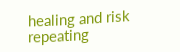healing and risk repeating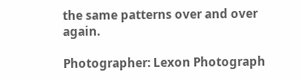the same patterns over and over again.

Photographer: Lexon Photograph